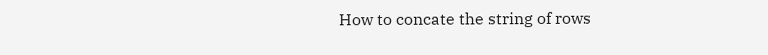How to concate the string of rows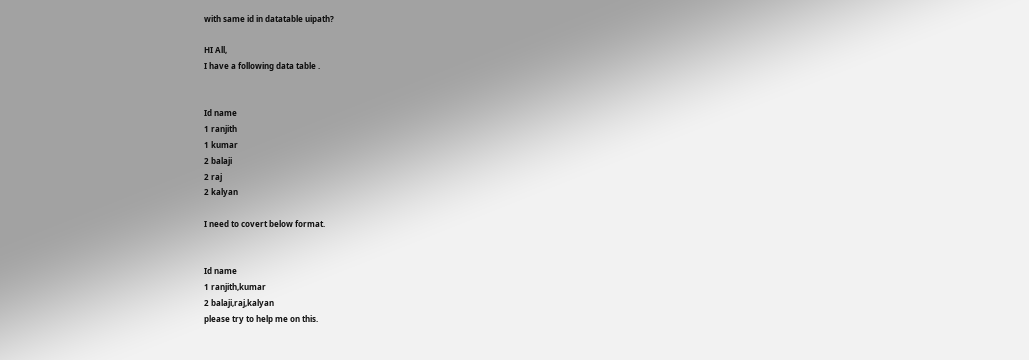with same id in datatable uipath?

HI All,
I have a following data table .


Id name
1 ranjith
1 kumar
2 balaji
2 raj
2 kalyan

I need to covert below format.


Id name
1 ranjith,kumar
2 balaji,raj,kalyan
please try to help me on this.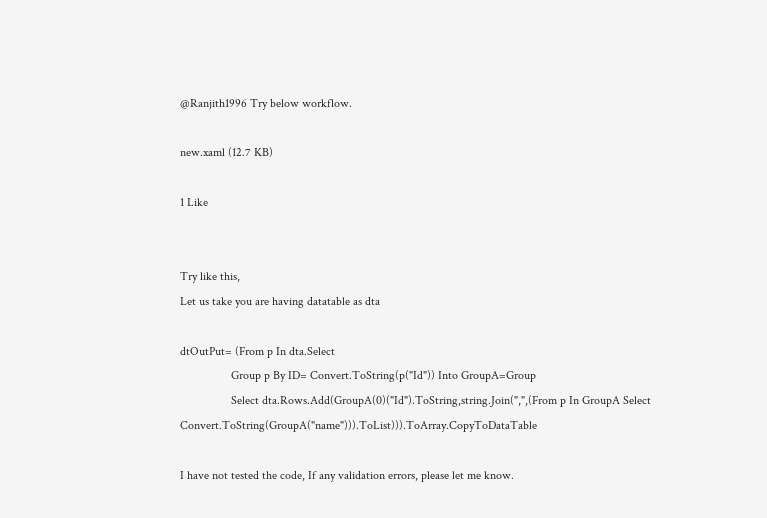@Ranjith1996 Try below workflow.

new.xaml (12.7 KB)

1 Like


Try like this,
Let us take you are having datatable as dta

dtOutPut= (From p In dta.Select
                 Group p By ID= Convert.ToString(p("Id")) Into GroupA=Group
                 Select dta.Rows.Add(GroupA(0)("Id").ToString,string.Join(",",(From p In GroupA Select Convert.ToString(GroupA("name"))).ToList))).ToArray.CopyToDataTable

I have not tested the code, If any validation errors, please let me know.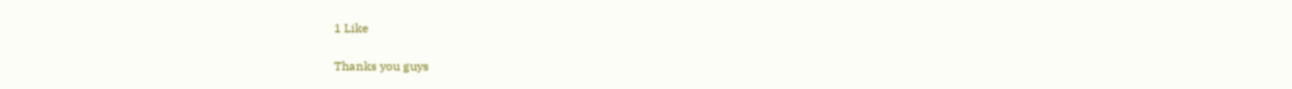1 Like

Thanks you guys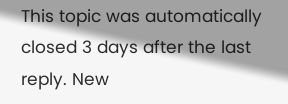This topic was automatically closed 3 days after the last reply. New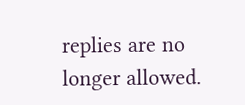replies are no longer allowed.